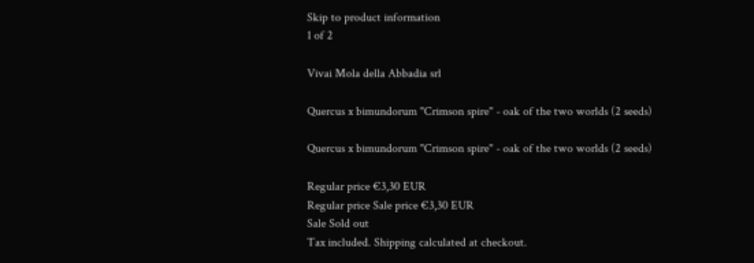Skip to product information
1 of 2

Vivai Mola della Abbadia srl

Quercus x bimundorum "Crimson spire" - oak of the two worlds (2 seeds)

Quercus x bimundorum "Crimson spire" - oak of the two worlds (2 seeds)

Regular price €3,30 EUR
Regular price Sale price €3,30 EUR
Sale Sold out
Tax included. Shipping calculated at checkout.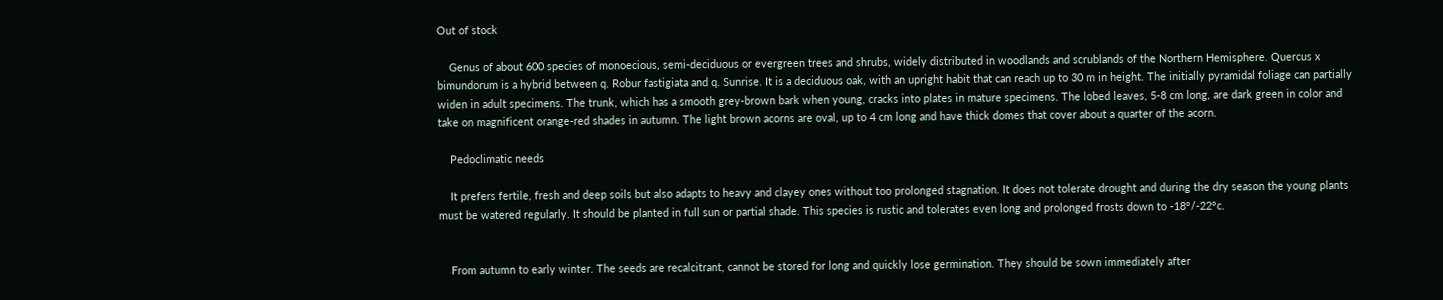Out of stock

    Genus of about 600 species of monoecious, semi-deciduous or evergreen trees and shrubs, widely distributed in woodlands and scrublands of the Northern Hemisphere. Quercus x bimundorum is a hybrid between q. Robur fastigiata and q. Sunrise. It is a deciduous oak, with an upright habit that can reach up to 30 m in height. The initially pyramidal foliage can partially widen in adult specimens. The trunk, which has a smooth grey-brown bark when young, cracks into plates in mature specimens. The lobed leaves, 5-8 cm long, are dark green in color and take on magnificent orange-red shades in autumn. The light brown acorns are oval, up to 4 cm long and have thick domes that cover about a quarter of the acorn.

    Pedoclimatic needs

    It prefers fertile, fresh and deep soils but also adapts to heavy and clayey ones without too prolonged stagnation. It does not tolerate drought and during the dry season the young plants must be watered regularly. It should be planted in full sun or partial shade. This species is rustic and tolerates even long and prolonged frosts down to -18°/-22°c.


    From autumn to early winter. The seeds are recalcitrant, cannot be stored for long and quickly lose germination. They should be sown immediately after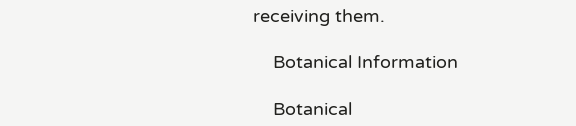receiving them.

    Botanical Information

    Botanical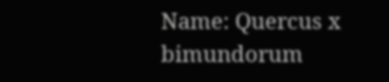Name: Quercus x bimundorum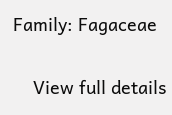Family: Fagaceae

    View full details